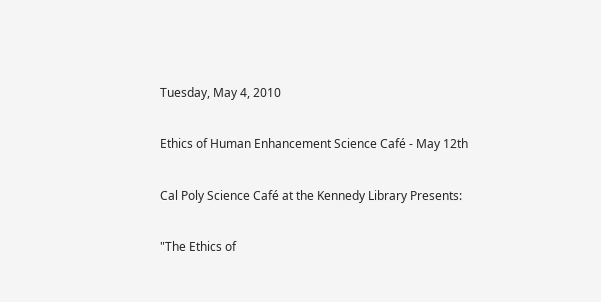Tuesday, May 4, 2010

Ethics of Human Enhancement Science Café - May 12th

Cal Poly Science Café at the Kennedy Library Presents:

"The Ethics of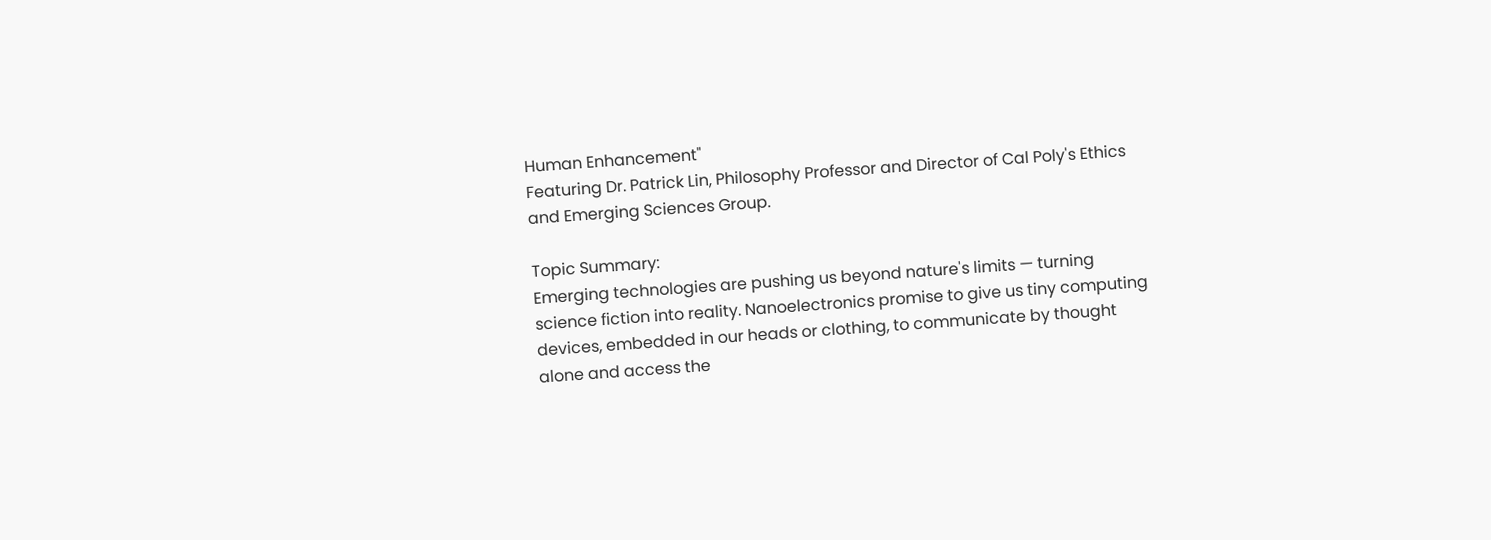Human Enhancement"
Featuring Dr. Patrick Lin, Philosophy Professor and Director of Cal Poly's Ethics and Emerging Sciences Group.

Topic Summary:
Emerging technologies are pushing us beyond nature's limits — turning science fiction into reality. Nanoelectronics promise to give us tiny computing devices, embedded in our heads or clothing, to communicate by thought alone and access the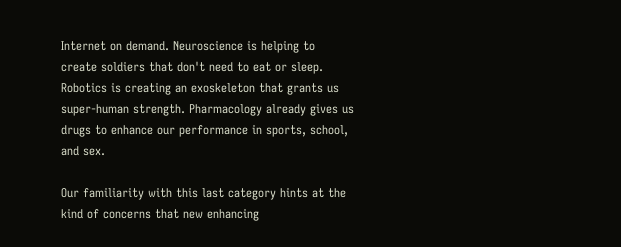Internet on demand. Neuroscience is helping to create soldiers that don't need to eat or sleep. Robotics is creating an exoskeleton that grants us super-human strength. Pharmacology already gives us drugs to enhance our performance in sports, school, and sex.

Our familiarity with this last category hints at the kind of concerns that new enhancing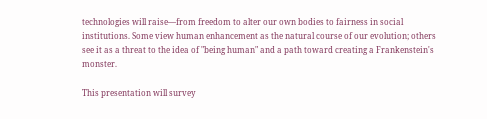technologies will raise—from freedom to alter our own bodies to fairness in social institutions. Some view human enhancement as the natural course of our evolution; others see it as a threat to the idea of "being human" and a path toward creating a Frankenstein's monster.

This presentation will survey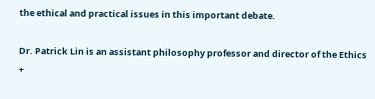the ethical and practical issues in this important debate.

Dr. Patrick Lin is an assistant philosophy professor and director of the Ethics +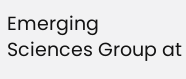Emerging Sciences Group at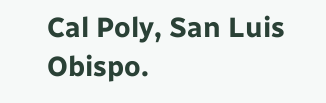Cal Poly, San Luis Obispo.